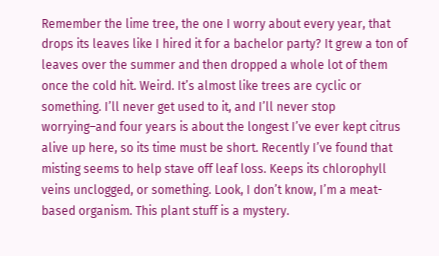Remember the lime tree, the one I worry about every year, that drops its leaves like I hired it for a bachelor party? It grew a ton of leaves over the summer and then dropped a whole lot of them once the cold hit. Weird. It’s almost like trees are cyclic or something. I’ll never get used to it, and I’ll never stop worrying–and four years is about the longest I’ve ever kept citrus alive up here, so its time must be short. Recently I’ve found that misting seems to help stave off leaf loss. Keeps its chlorophyll veins unclogged, or something. Look, I don’t know, I’m a meat-based organism. This plant stuff is a mystery.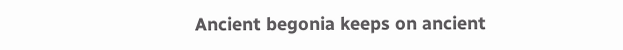Ancient begonia keeps on ancient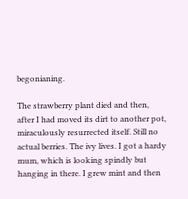begonianing.

The strawberry plant died and then, after I had moved its dirt to another pot, miraculously resurrected itself. Still no actual berries. The ivy lives. I got a hardy mum, which is looking spindly but hanging in there. I grew mint and then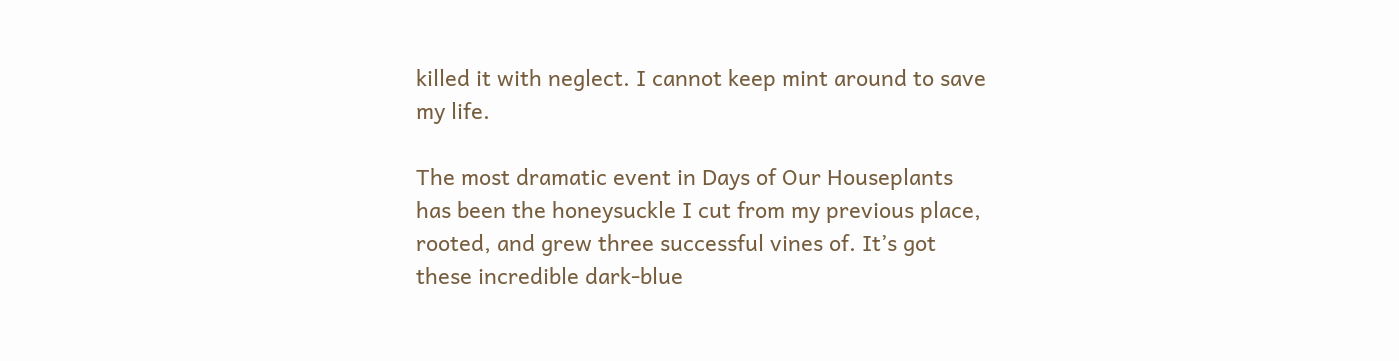killed it with neglect. I cannot keep mint around to save my life.

The most dramatic event in Days of Our Houseplants has been the honeysuckle I cut from my previous place, rooted, and grew three successful vines of. It’s got these incredible dark-blue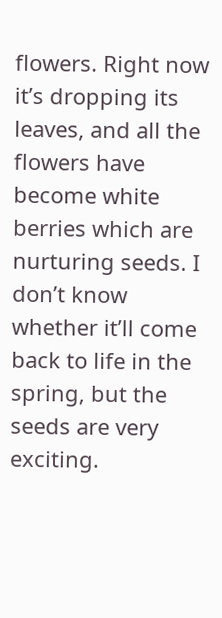flowers. Right now it’s dropping its leaves, and all the flowers have become white berries which are nurturing seeds. I don’t know whether it’ll come back to life in the spring, but the seeds are very exciting.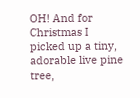OH! And for Christmas I picked up a tiny, adorable live pine tree,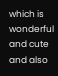which is wonderful and cute and also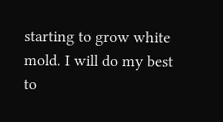starting to grow white mold. I will do my best to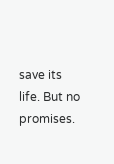save its life. But no promises.